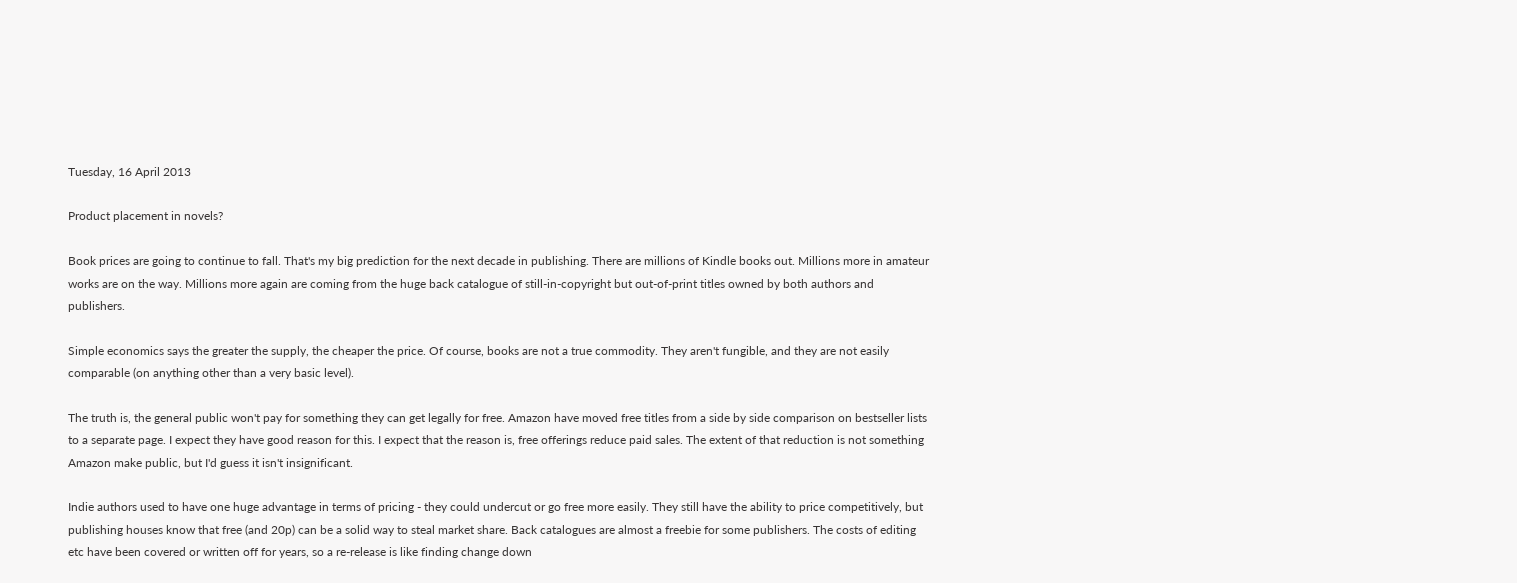Tuesday, 16 April 2013

Product placement in novels?

Book prices are going to continue to fall. That's my big prediction for the next decade in publishing. There are millions of Kindle books out. Millions more in amateur works are on the way. Millions more again are coming from the huge back catalogue of still-in-copyright but out-of-print titles owned by both authors and publishers.

Simple economics says the greater the supply, the cheaper the price. Of course, books are not a true commodity. They aren't fungible, and they are not easily comparable (on anything other than a very basic level).

The truth is, the general public won't pay for something they can get legally for free. Amazon have moved free titles from a side by side comparison on bestseller lists to a separate page. I expect they have good reason for this. I expect that the reason is, free offerings reduce paid sales. The extent of that reduction is not something Amazon make public, but I'd guess it isn't insignificant.

Indie authors used to have one huge advantage in terms of pricing - they could undercut or go free more easily. They still have the ability to price competitively, but publishing houses know that free (and 20p) can be a solid way to steal market share. Back catalogues are almost a freebie for some publishers. The costs of editing etc have been covered or written off for years, so a re-release is like finding change down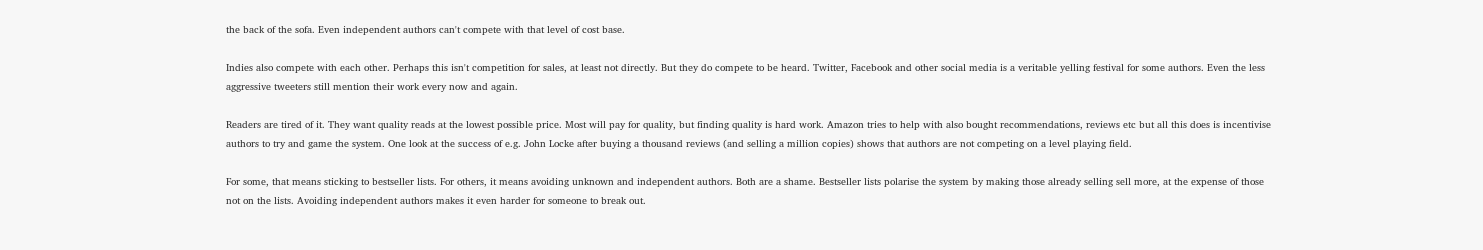the back of the sofa. Even independent authors can't compete with that level of cost base.

Indies also compete with each other. Perhaps this isn't competition for sales, at least not directly. But they do compete to be heard. Twitter, Facebook and other social media is a veritable yelling festival for some authors. Even the less aggressive tweeters still mention their work every now and again.

Readers are tired of it. They want quality reads at the lowest possible price. Most will pay for quality, but finding quality is hard work. Amazon tries to help with also bought recommendations, reviews etc but all this does is incentivise authors to try and game the system. One look at the success of e.g. John Locke after buying a thousand reviews (and selling a million copies) shows that authors are not competing on a level playing field.

For some, that means sticking to bestseller lists. For others, it means avoiding unknown and independent authors. Both are a shame. Bestseller lists polarise the system by making those already selling sell more, at the expense of those not on the lists. Avoiding independent authors makes it even harder for someone to break out.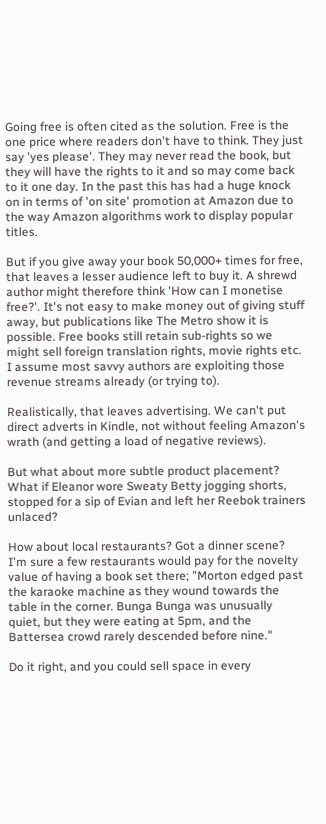Going free is often cited as the solution. Free is the one price where readers don't have to think. They just say 'yes please'. They may never read the book, but they will have the rights to it and so may come back to it one day. In the past this has had a huge knock on in terms of 'on site' promotion at Amazon due to the way Amazon algorithms work to display popular titles.

But if you give away your book 50,000+ times for free, that leaves a lesser audience left to buy it. A shrewd author might therefore think 'How can I monetise free?'. It's not easy to make money out of giving stuff away, but publications like The Metro show it is possible. Free books still retain sub-rights so we might sell foreign translation rights, movie rights etc. I assume most savvy authors are exploiting those revenue streams already (or trying to).

Realistically, that leaves advertising. We can't put direct adverts in Kindle, not without feeling Amazon's wrath (and getting a load of negative reviews).

But what about more subtle product placement? What if Eleanor wore Sweaty Betty jogging shorts, stopped for a sip of Evian and left her Reebok trainers unlaced?

How about local restaurants? Got a dinner scene? I'm sure a few restaurants would pay for the novelty value of having a book set there; "Morton edged past the karaoke machine as they wound towards the table in the corner. Bunga Bunga was unusually quiet, but they were eating at 5pm, and the Battersea crowd rarely descended before nine."

Do it right, and you could sell space in every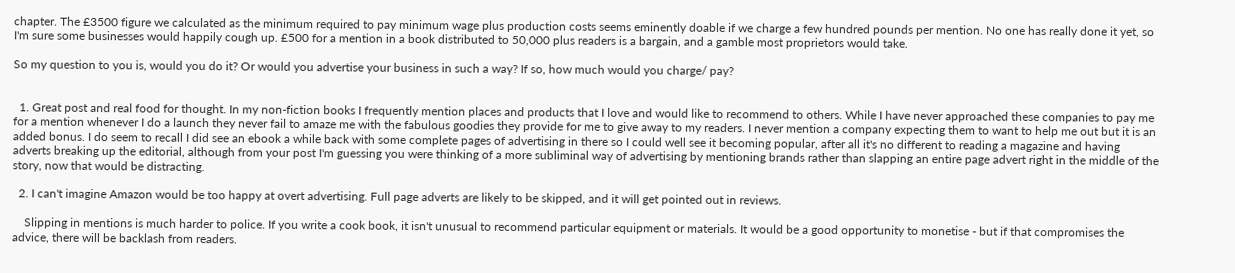chapter. The £3500 figure we calculated as the minimum required to pay minimum wage plus production costs seems eminently doable if we charge a few hundred pounds per mention. No one has really done it yet, so I'm sure some businesses would happily cough up. £500 for a mention in a book distributed to 50,000 plus readers is a bargain, and a gamble most proprietors would take.

So my question to you is, would you do it? Or would you advertise your business in such a way? If so, how much would you charge/ pay?


  1. Great post and real food for thought. In my non-fiction books I frequently mention places and products that I love and would like to recommend to others. While I have never approached these companies to pay me for a mention whenever I do a launch they never fail to amaze me with the fabulous goodies they provide for me to give away to my readers. I never mention a company expecting them to want to help me out but it is an added bonus. I do seem to recall I did see an ebook a while back with some complete pages of advertising in there so I could well see it becoming popular, after all it's no different to reading a magazine and having adverts breaking up the editorial, although from your post I'm guessing you were thinking of a more subliminal way of advertising by mentioning brands rather than slapping an entire page advert right in the middle of the story, now that would be distracting.

  2. I can't imagine Amazon would be too happy at overt advertising. Full page adverts are likely to be skipped, and it will get pointed out in reviews.

    Slipping in mentions is much harder to police. If you write a cook book, it isn't unusual to recommend particular equipment or materials. It would be a good opportunity to monetise - but if that compromises the advice, there will be backlash from readers.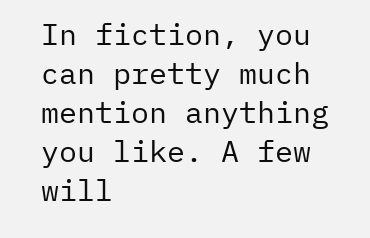In fiction, you can pretty much mention anything you like. A few will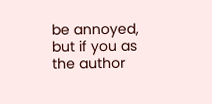be annoyed, but if you as the author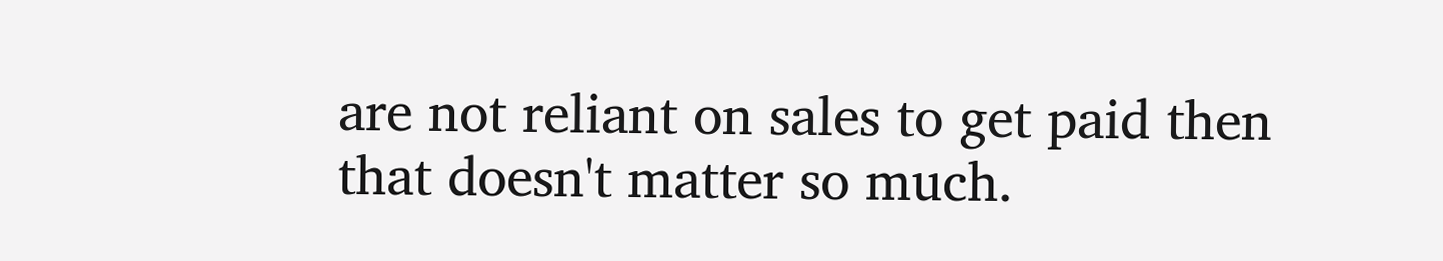are not reliant on sales to get paid then that doesn't matter so much.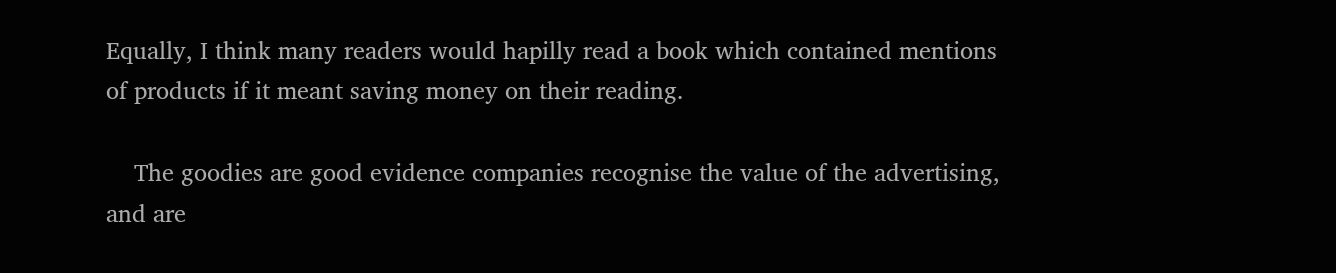Equally, I think many readers would hapilly read a book which contained mentions of products if it meant saving money on their reading.

    The goodies are good evidence companies recognise the value of the advertising, and are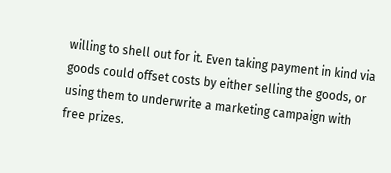willing to shell out for it. Even taking payment in kind via goods could offset costs by either selling the goods, or using them to underwrite a marketing campaign with free prizes.